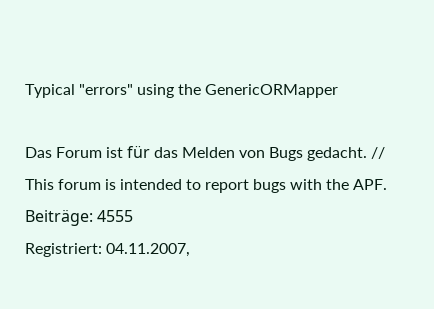Typical "errors" using the GenericORMapper

Das Forum ist für das Melden von Bugs gedacht. // This forum is intended to report bugs with the APF.
Beiträge: 4555
Registriert: 04.11.2007,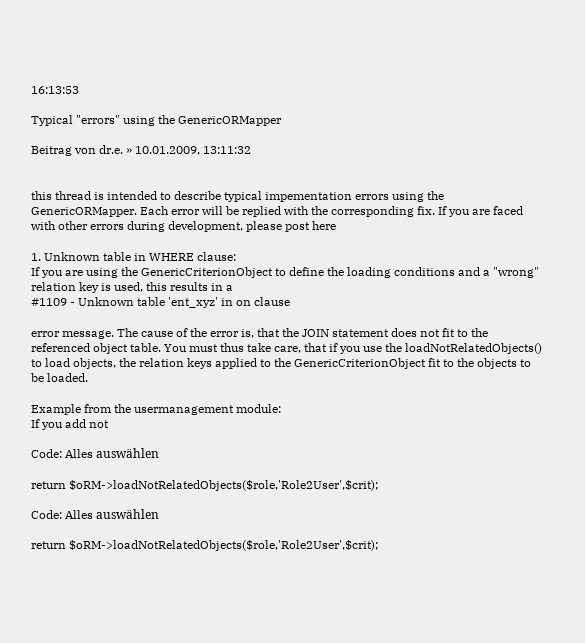16:13:53

Typical "errors" using the GenericORMapper

Beitrag von dr.e. » 10.01.2009, 13:11:32


this thread is intended to describe typical impementation errors using the GenericORMapper. Each error will be replied with the corresponding fix. If you are faced with other errors during development, please post here

1. Unknown table in WHERE clause:
If you are using the GenericCriterionObject to define the loading conditions and a "wrong" relation key is used, this results in a
#1109 - Unknown table 'ent_xyz' in on clause

error message. The cause of the error is, that the JOIN statement does not fit to the referenced object table. You must thus take care, that if you use the loadNotRelatedObjects() to load objects, the relation keys applied to the GenericCriterionObject fit to the objects to be loaded.

Example from the usermanagement module:
If you add not

Code: Alles auswählen

return $oRM->loadNotRelatedObjects($role,'Role2User',$crit);

Code: Alles auswählen

return $oRM->loadNotRelatedObjects($role,'Role2User',$crit);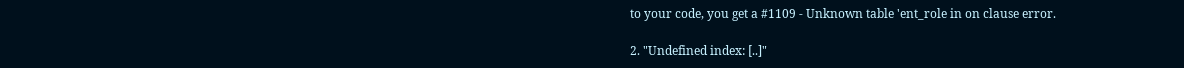to your code, you get a #1109 - Unknown table 'ent_role in on clause error.

2. "Undefined index: [..]"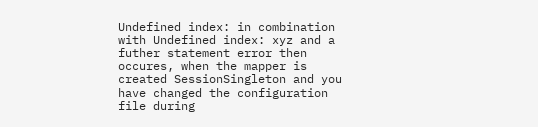Undefined index: in combination with Undefined index: xyz and a futher statement error then occures, when the mapper is created SessionSingleton and you have changed the configuration file during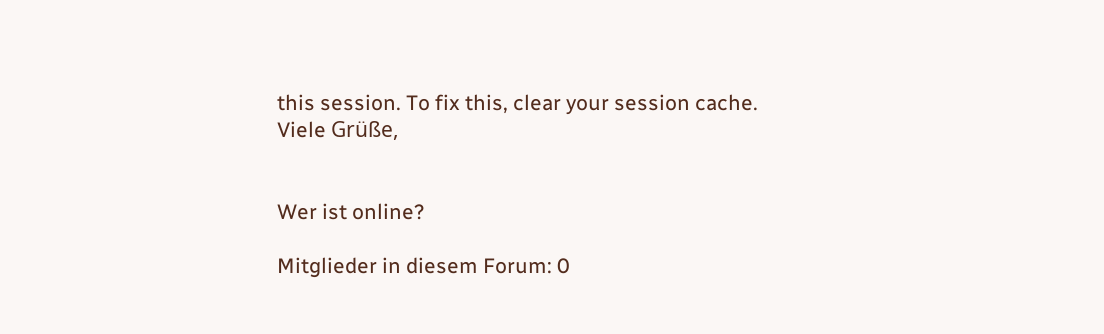this session. To fix this, clear your session cache.
Viele Grüße,


Wer ist online?

Mitglieder in diesem Forum: 0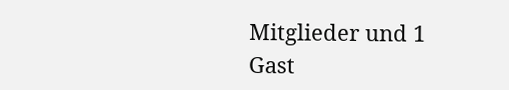Mitglieder und 1 Gast